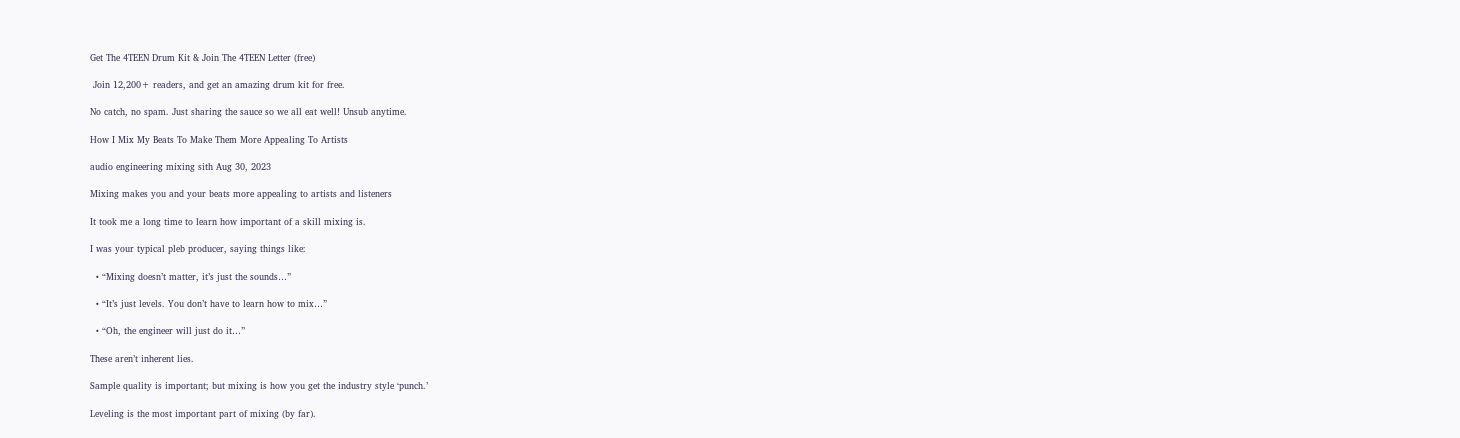Get The 4TEEN Drum Kit & Join The 4TEEN Letter (free)

 Join 12,200+ readers, and get an amazing drum kit for free.

No catch, no spam. Just sharing the sauce so we all eat well! Unsub anytime.

How I Mix My Beats To Make Them More Appealing To Artists

audio engineering mixing sith Aug 30, 2023

Mixing makes you and your beats more appealing to artists and listeners

It took me a long time to learn how important of a skill mixing is.

I was your typical pleb producer, saying things like:

  • “Mixing doesn’t matter, it’s just the sounds…”

  • “It’s just levels. You don’t have to learn how to mix…”

  • “Oh, the engineer will just do it…”

These aren’t inherent lies.

Sample quality is important; but mixing is how you get the industry style ‘punch.’

Leveling is the most important part of mixing (by far).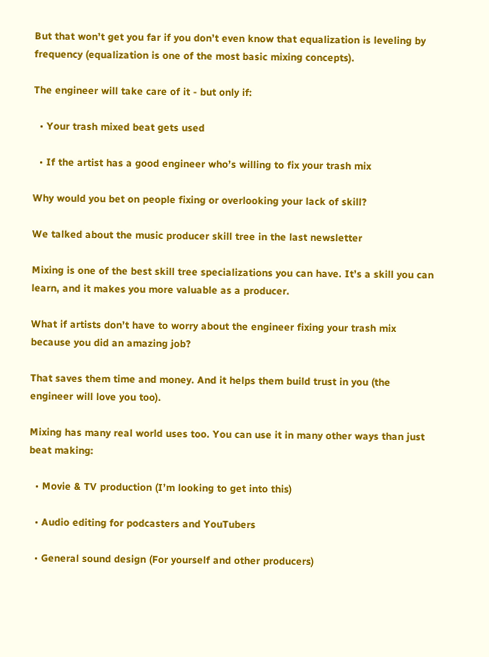But that won’t get you far if you don’t even know that equalization is leveling by frequency (equalization is one of the most basic mixing concepts).

The engineer will take care of it - but only if:

  • Your trash mixed beat gets used

  • If the artist has a good engineer who’s willing to fix your trash mix

Why would you bet on people fixing or overlooking your lack of skill?

We talked about the music producer skill tree in the last newsletter

Mixing is one of the best skill tree specializations you can have. It’s a skill you can learn, and it makes you more valuable as a producer.

What if artists don’t have to worry about the engineer fixing your trash mix because you did an amazing job?

That saves them time and money. And it helps them build trust in you (the engineer will love you too).

Mixing has many real world uses too. You can use it in many other ways than just beat making:

  • Movie & TV production (I’m looking to get into this)

  • Audio editing for podcasters and YouTubers

  • General sound design (For yourself and other producers)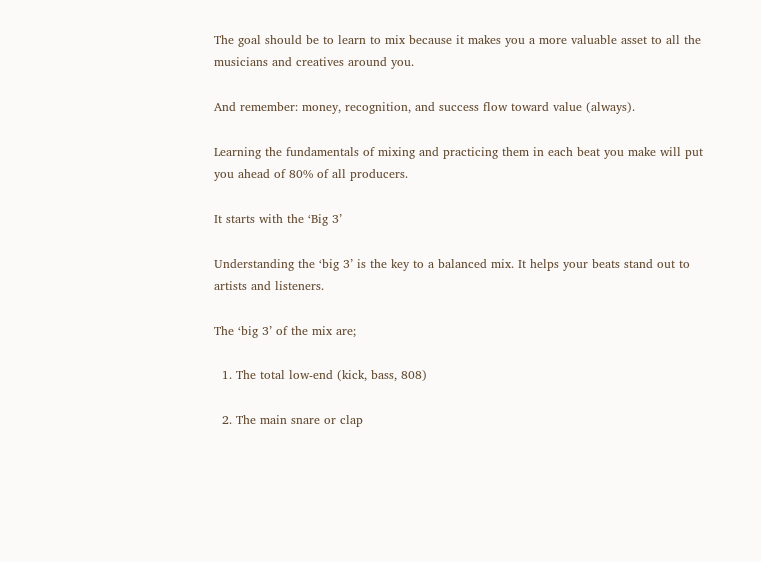The goal should be to learn to mix because it makes you a more valuable asset to all the musicians and creatives around you.

And remember: money, recognition, and success flow toward value (always).

Learning the fundamentals of mixing and practicing them in each beat you make will put you ahead of 80% of all producers.

It starts with the ‘Big 3’

Understanding the ‘big 3’ is the key to a balanced mix. It helps your beats stand out to artists and listeners.

The ‘big 3’ of the mix are;

  1. The total low-end (kick, bass, 808)

  2. The main snare or clap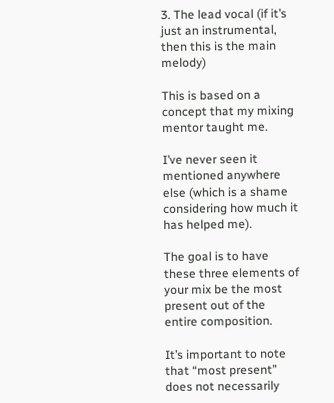3. The lead vocal (if it’s just an instrumental, then this is the main melody)

This is based on a concept that my mixing mentor taught me.

I’ve never seen it mentioned anywhere else (which is a shame considering how much it has helped me).

The goal is to have these three elements of your mix be the most present out of the entire composition.

It’s important to note that “most present” does not necessarily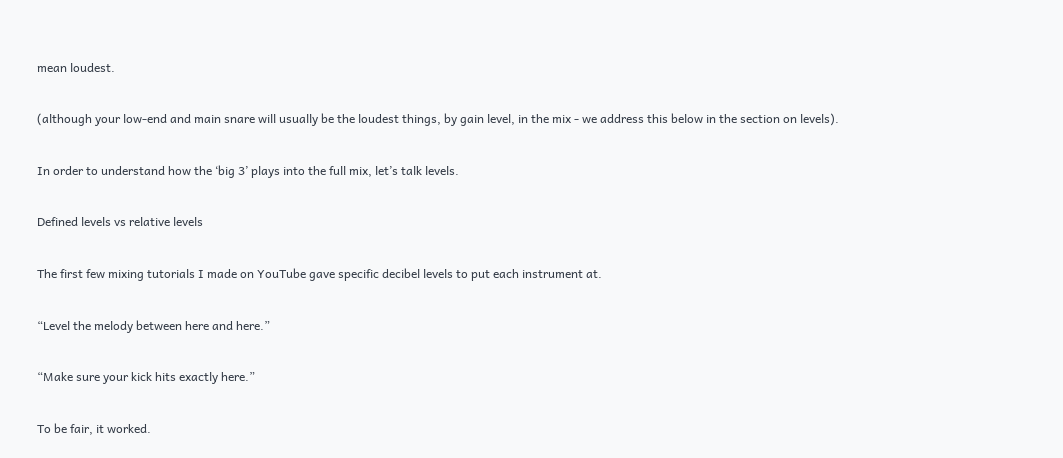mean loudest.

(although your low-end and main snare will usually be the loudest things, by gain level, in the mix - we address this below in the section on levels).

In order to understand how the ‘big 3’ plays into the full mix, let’s talk levels.

Defined levels vs relative levels

The first few mixing tutorials I made on YouTube gave specific decibel levels to put each instrument at.

“Level the melody between here and here.”

“Make sure your kick hits exactly here.”

To be fair, it worked.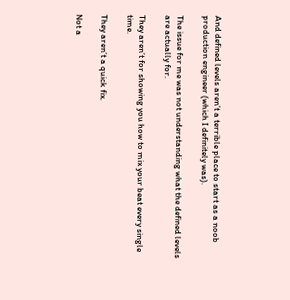And defined levels aren’t a terrible place to start as a noob production engineer (which I definitely was).

The issue for me was not understanding what the defined levels are actually for.

They aren’t for showing you how to mix your beat every single time.

They aren’t a quick fix.

Not a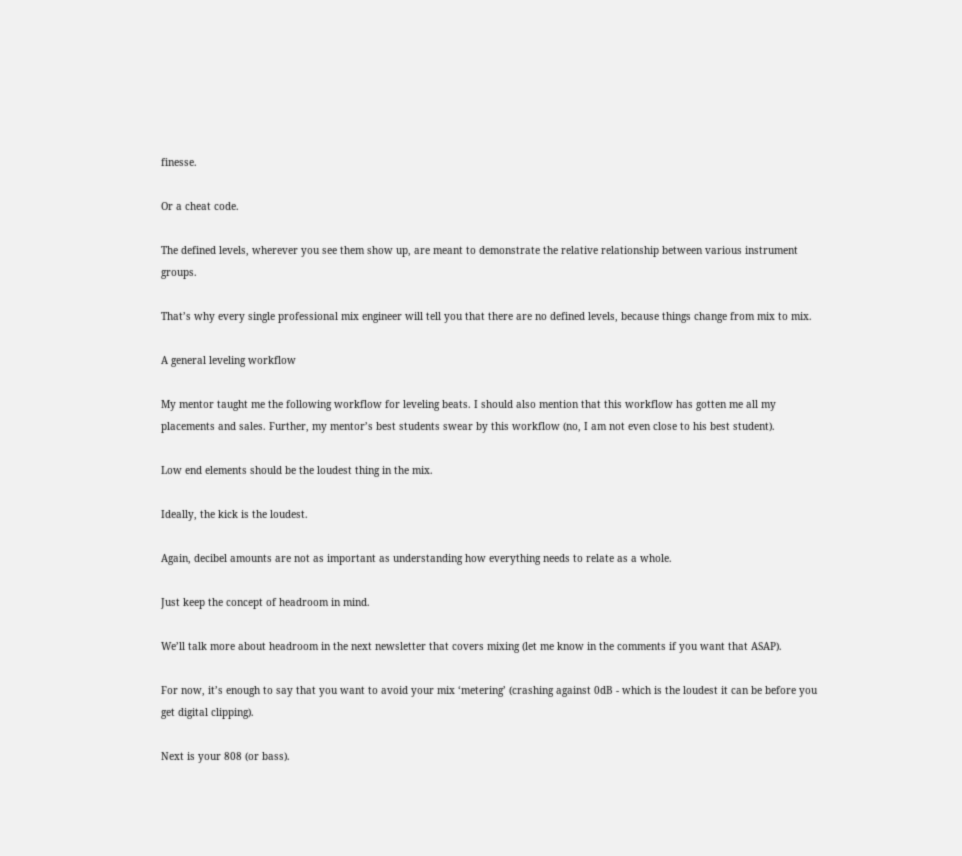finesse.

Or a cheat code.

The defined levels, wherever you see them show up, are meant to demonstrate the relative relationship between various instrument groups.

That’s why every single professional mix engineer will tell you that there are no defined levels, because things change from mix to mix.

A general leveling workflow

My mentor taught me the following workflow for leveling beats. I should also mention that this workflow has gotten me all my placements and sales. Further, my mentor’s best students swear by this workflow (no, I am not even close to his best student).

Low end elements should be the loudest thing in the mix.

Ideally, the kick is the loudest.

Again, decibel amounts are not as important as understanding how everything needs to relate as a whole.

Just keep the concept of headroom in mind.

We’ll talk more about headroom in the next newsletter that covers mixing (let me know in the comments if you want that ASAP).

For now, it’s enough to say that you want to avoid your mix ‘metering’ (crashing against 0dB - which is the loudest it can be before you get digital clipping).

Next is your 808 (or bass).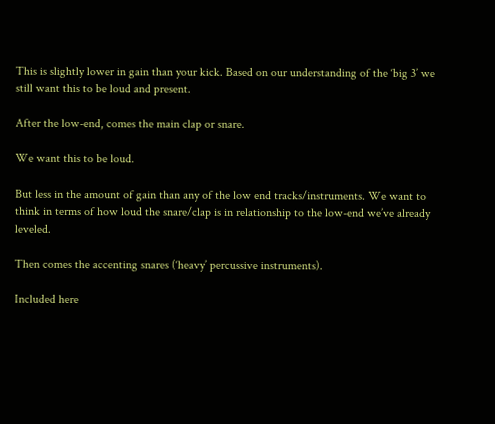This is slightly lower in gain than your kick. Based on our understanding of the ‘big 3’ we still want this to be loud and present.

After the low-end, comes the main clap or snare.

We want this to be loud.

But less in the amount of gain than any of the low end tracks/instruments. We want to think in terms of how loud the snare/clap is in relationship to the low-end we’ve already leveled.

Then comes the accenting snares (‘heavy’ percussive instruments).

Included here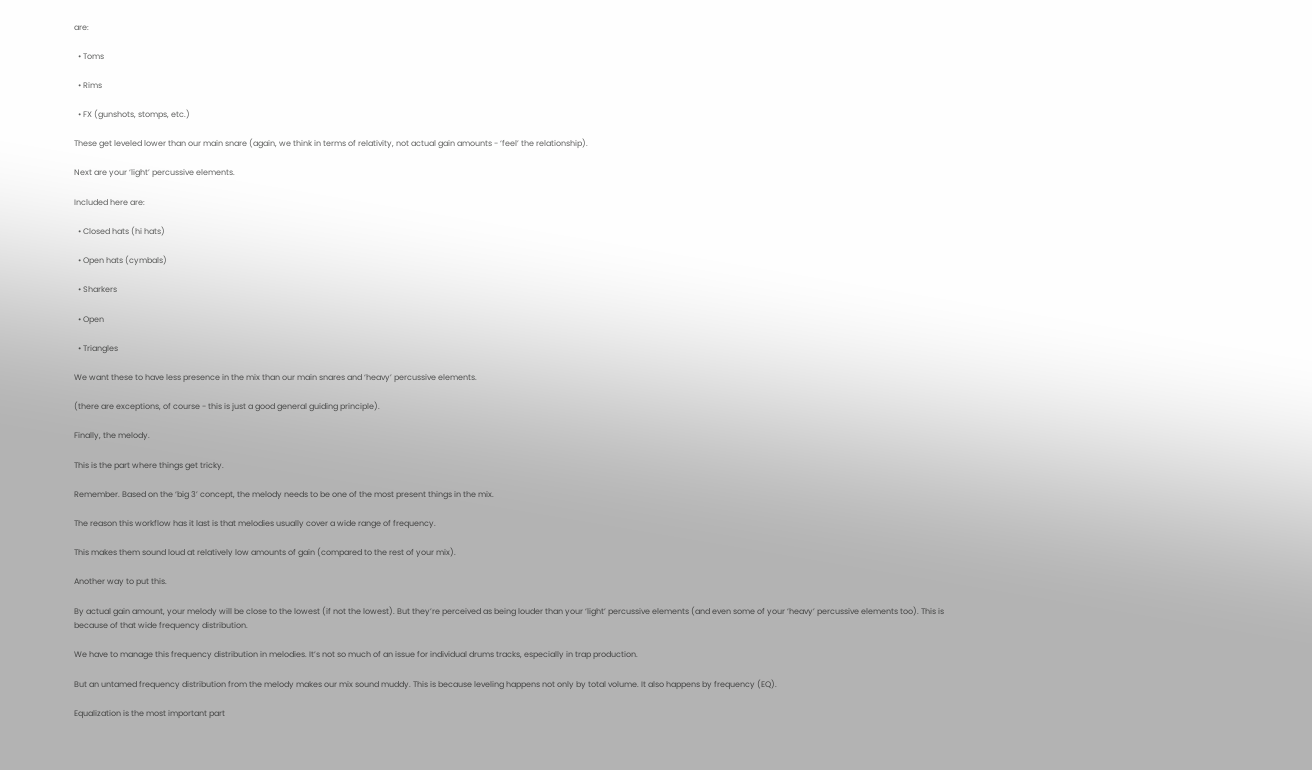are:

  • Toms

  • Rims

  • FX (gunshots, stomps, etc.)

These get leveled lower than our main snare (again, we think in terms of relativity, not actual gain amounts - ‘feel’ the relationship).

Next are your ‘light’ percussive elements.

Included here are:

  • Closed hats (hi hats)

  • Open hats (cymbals)

  • Sharkers

  • Open

  • Triangles

We want these to have less presence in the mix than our main snares and ‘heavy’ percussive elements.

(there are exceptions, of course - this is just a good general guiding principle).

Finally, the melody.

This is the part where things get tricky.

Remember. Based on the ‘big 3’ concept, the melody needs to be one of the most present things in the mix.

The reason this workflow has it last is that melodies usually cover a wide range of frequency.

This makes them sound loud at relatively low amounts of gain (compared to the rest of your mix).

Another way to put this.

By actual gain amount, your melody will be close to the lowest (if not the lowest). But they’re perceived as being louder than your ‘light’ percussive elements (and even some of your ‘heavy’ percussive elements too). This is because of that wide frequency distribution.

We have to manage this frequency distribution in melodies. It’s not so much of an issue for individual drums tracks, especially in trap production.

But an untamed frequency distribution from the melody makes our mix sound muddy. This is because leveling happens not only by total volume. It also happens by frequency (EQ).

Equalization is the most important part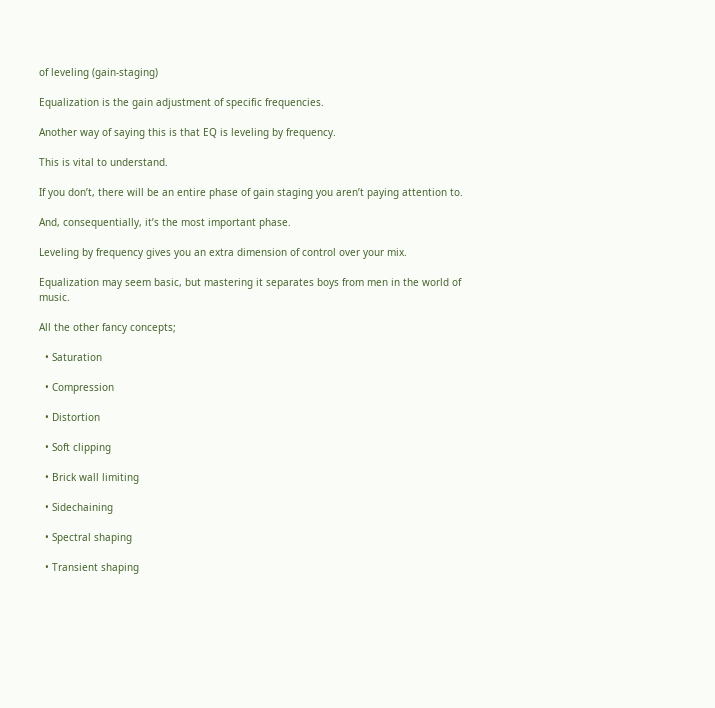of leveling (gain-staging)

Equalization is the gain adjustment of specific frequencies.

Another way of saying this is that EQ is leveling by frequency.

This is vital to understand.

If you don’t, there will be an entire phase of gain staging you aren’t paying attention to.

And, consequentially, it’s the most important phase.

Leveling by frequency gives you an extra dimension of control over your mix.

Equalization may seem basic, but mastering it separates boys from men in the world of music.

All the other fancy concepts;

  • Saturation

  • Compression

  • Distortion

  • Soft clipping

  • Brick wall limiting

  • Sidechaining

  • Spectral shaping

  • Transient shaping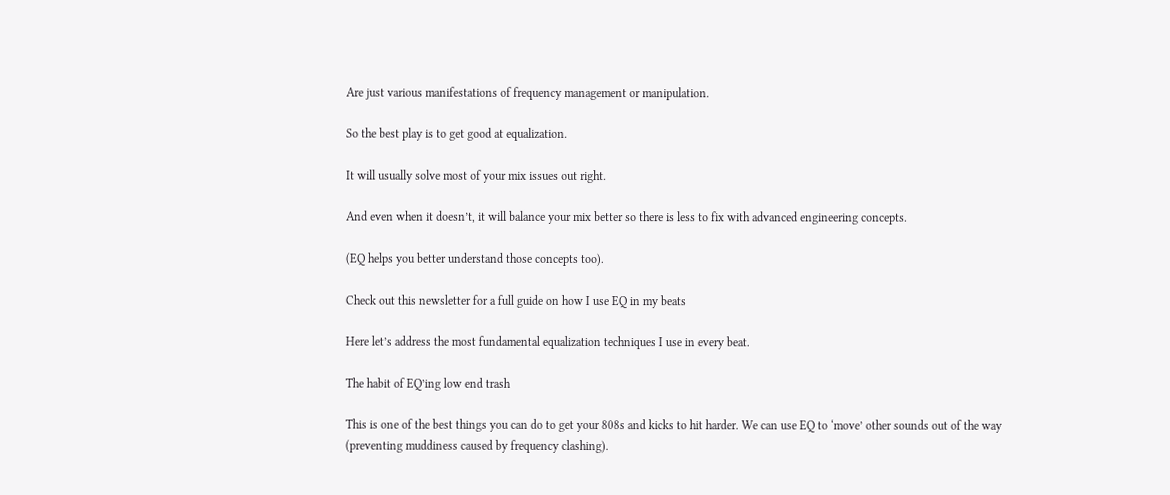Are just various manifestations of frequency management or manipulation.

So the best play is to get good at equalization.

It will usually solve most of your mix issues out right.

And even when it doesn’t, it will balance your mix better so there is less to fix with advanced engineering concepts.

(EQ helps you better understand those concepts too).

Check out this newsletter for a full guide on how I use EQ in my beats

Here let’s address the most fundamental equalization techniques I use in every beat.

The habit of EQ’ing low end trash

This is one of the best things you can do to get your 808s and kicks to hit harder. We can use EQ to ‘move’ other sounds out of the way (preventing muddiness caused by frequency clashing).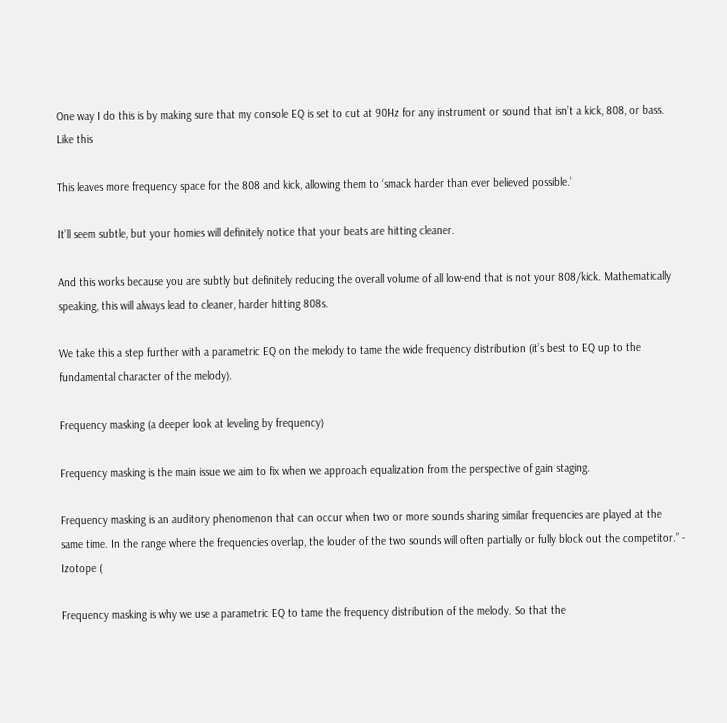One way I do this is by making sure that my console EQ is set to cut at 90Hz for any instrument or sound that isn’t a kick, 808, or bass. Like this

This leaves more frequency space for the 808 and kick, allowing them to ‘smack harder than ever believed possible.’

It’ll seem subtle, but your homies will definitely notice that your beats are hitting cleaner.

And this works because you are subtly but definitely reducing the overall volume of all low-end that is not your 808/kick. Mathematically speaking, this will always lead to cleaner, harder hitting 808s.

We take this a step further with a parametric EQ on the melody to tame the wide frequency distribution (it’s best to EQ up to the fundamental character of the melody).

Frequency masking (a deeper look at leveling by frequency)

Frequency masking is the main issue we aim to fix when we approach equalization from the perspective of gain staging.

Frequency masking is an auditory phenomenon that can occur when two or more sounds sharing similar frequencies are played at the same time. In the range where the frequencies overlap, the louder of the two sounds will often partially or fully block out the competitor.” - Izotope (

Frequency masking is why we use a parametric EQ to tame the frequency distribution of the melody. So that the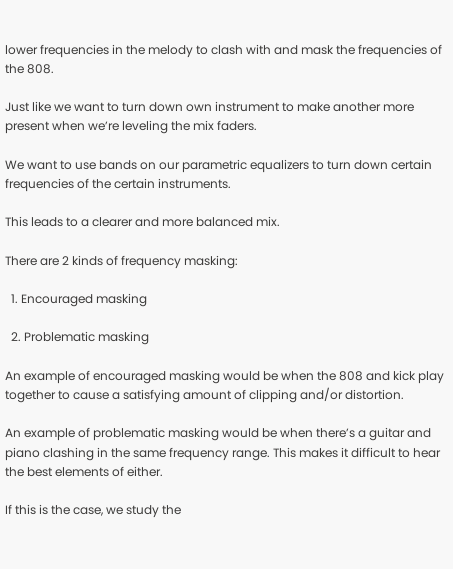lower frequencies in the melody to clash with and mask the frequencies of the 808.

Just like we want to turn down own instrument to make another more present when we’re leveling the mix faders.

We want to use bands on our parametric equalizers to turn down certain frequencies of the certain instruments.

This leads to a clearer and more balanced mix.

There are 2 kinds of frequency masking:

  1. Encouraged masking

  2. Problematic masking

An example of encouraged masking would be when the 808 and kick play together to cause a satisfying amount of clipping and/or distortion.

An example of problematic masking would be when there’s a guitar and piano clashing in the same frequency range. This makes it difficult to hear the best elements of either.

If this is the case, we study the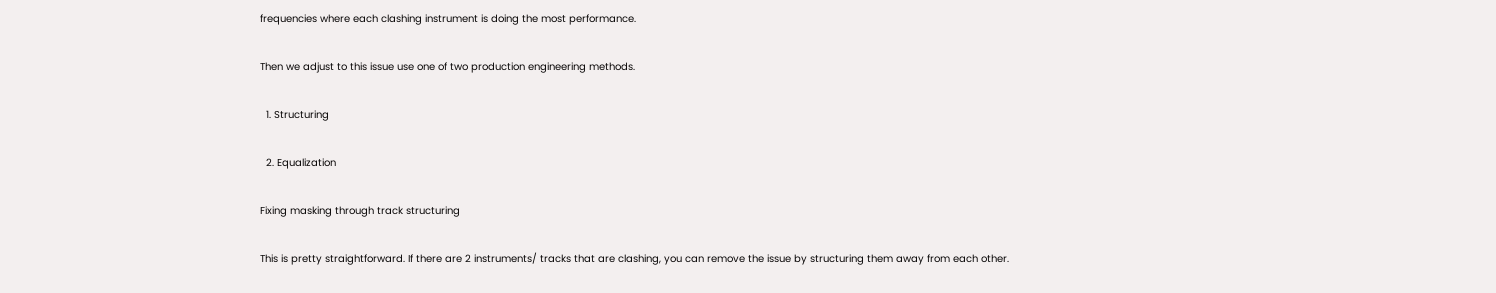frequencies where each clashing instrument is doing the most performance.

Then we adjust to this issue use one of two production engineering methods.

  1. Structuring

  2. Equalization

Fixing masking through track structuring

This is pretty straightforward. If there are 2 instruments/ tracks that are clashing, you can remove the issue by structuring them away from each other.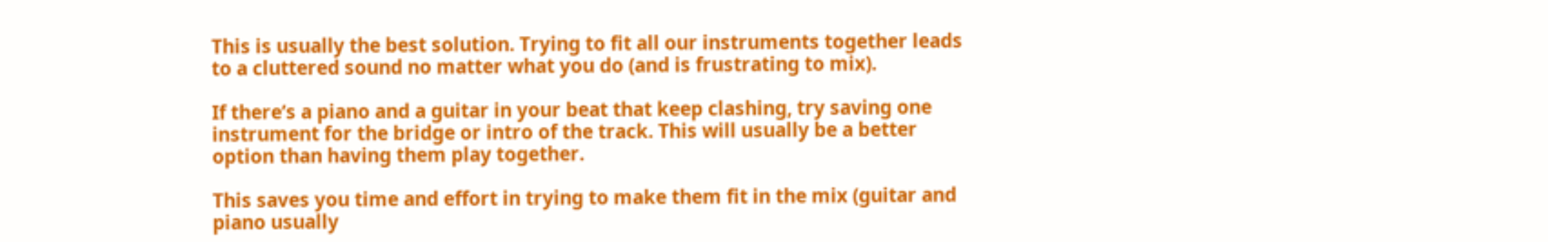This is usually the best solution. Trying to fit all our instruments together leads to a cluttered sound no matter what you do (and is frustrating to mix).

If there’s a piano and a guitar in your beat that keep clashing, try saving one instrument for the bridge or intro of the track. This will usually be a better option than having them play together.

This saves you time and effort in trying to make them fit in the mix (guitar and piano usually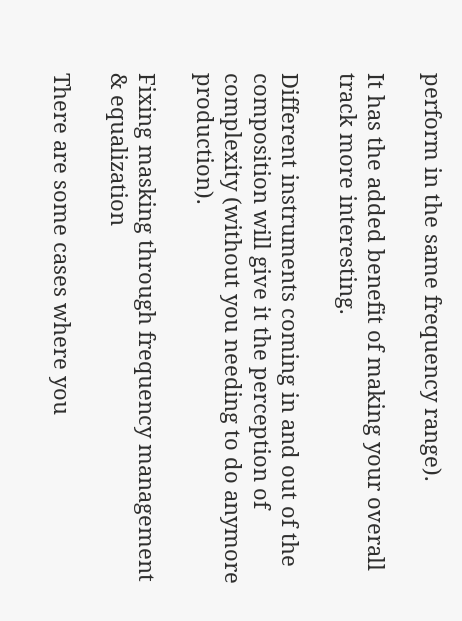perform in the same frequency range).

It has the added benefit of making your overall track more interesting.

Different instruments coming in and out of the composition will give it the perception of complexity (without you needing to do anymore production).

Fixing masking through frequency management & equalization

There are some cases where you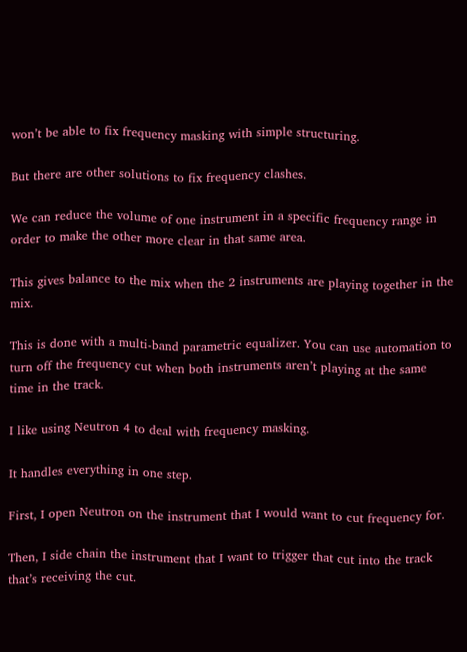won’t be able to fix frequency masking with simple structuring.

But there are other solutions to fix frequency clashes.

We can reduce the volume of one instrument in a specific frequency range in order to make the other more clear in that same area.

This gives balance to the mix when the 2 instruments are playing together in the mix.

This is done with a multi-band parametric equalizer. You can use automation to turn off the frequency cut when both instruments aren’t playing at the same time in the track.

I like using Neutron 4 to deal with frequency masking.

It handles everything in one step.

First, I open Neutron on the instrument that I would want to cut frequency for.

Then, I side chain the instrument that I want to trigger that cut into the track that’s receiving the cut.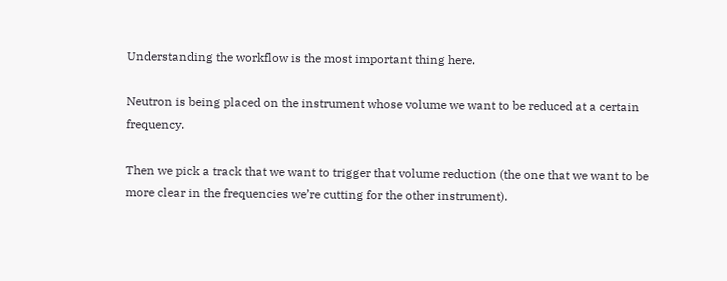Understanding the workflow is the most important thing here.

Neutron is being placed on the instrument whose volume we want to be reduced at a certain frequency.

Then we pick a track that we want to trigger that volume reduction (the one that we want to be more clear in the frequencies we’re cutting for the other instrument).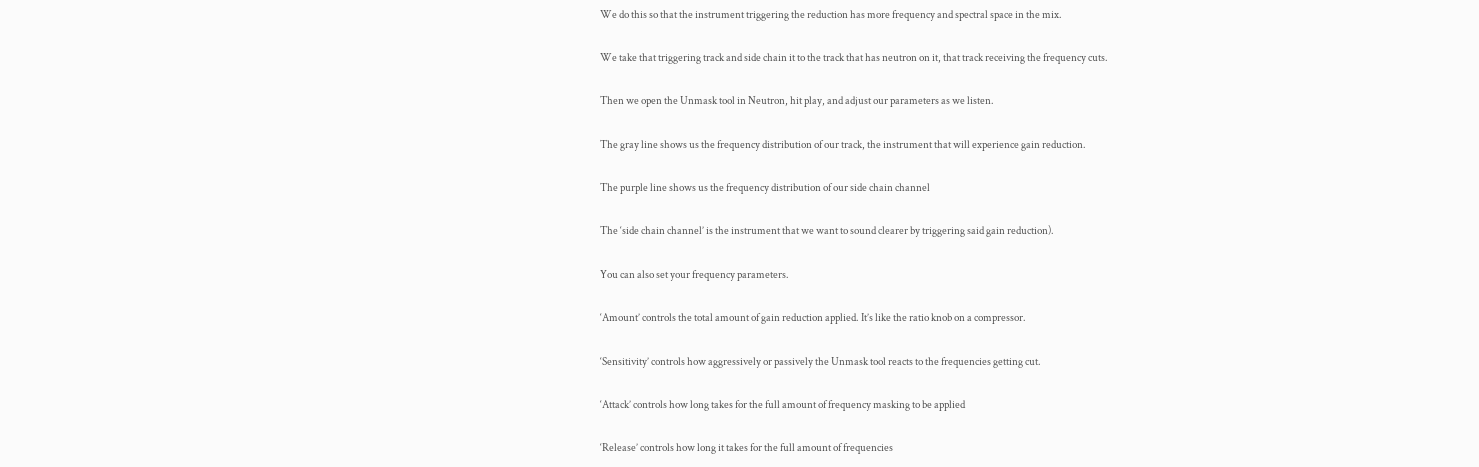We do this so that the instrument triggering the reduction has more frequency and spectral space in the mix.

We take that triggering track and side chain it to the track that has neutron on it, that track receiving the frequency cuts.

Then we open the Unmask tool in Neutron, hit play, and adjust our parameters as we listen.

The gray line shows us the frequency distribution of our track, the instrument that will experience gain reduction.

The purple line shows us the frequency distribution of our side chain channel

The ‘side chain channel’ is the instrument that we want to sound clearer by triggering said gain reduction).

You can also set your frequency parameters.

‘Amount’ controls the total amount of gain reduction applied. It’s like the ratio knob on a compressor.

‘Sensitivity’ controls how aggressively or passively the Unmask tool reacts to the frequencies getting cut.

‘Attack’ controls how long takes for the full amount of frequency masking to be applied

‘Release’ controls how long it takes for the full amount of frequencies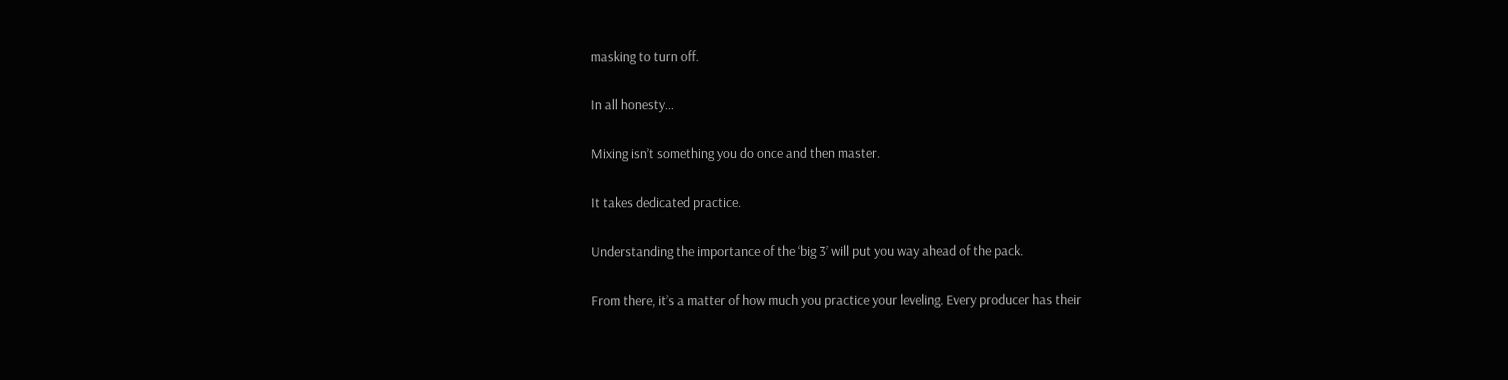masking to turn off.

In all honesty…

Mixing isn’t something you do once and then master.

It takes dedicated practice.

Understanding the importance of the ‘big 3’ will put you way ahead of the pack.

From there, it’s a matter of how much you practice your leveling. Every producer has their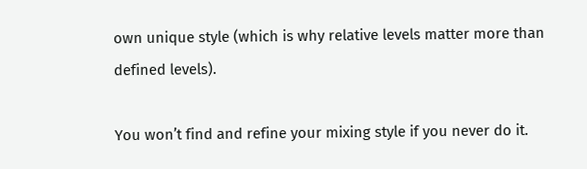own unique style (which is why relative levels matter more than defined levels).

You won’t find and refine your mixing style if you never do it.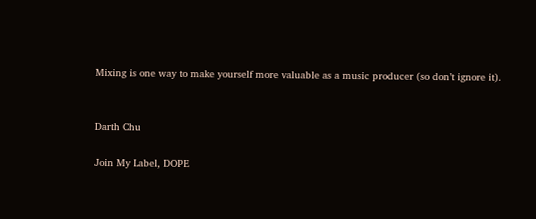Mixing is one way to make yourself more valuable as a music producer (so don’t ignore it).


Darth Chu

Join My Label, DOPE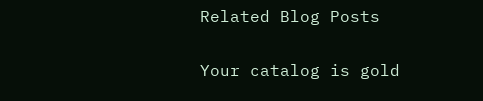Related Blog Posts

Your catalog is gold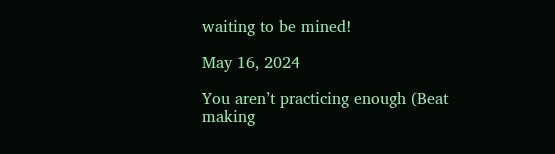waiting to be mined!

May 16, 2024

You aren’t practicing enough (Beat making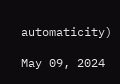automaticity)

May 09, 2024